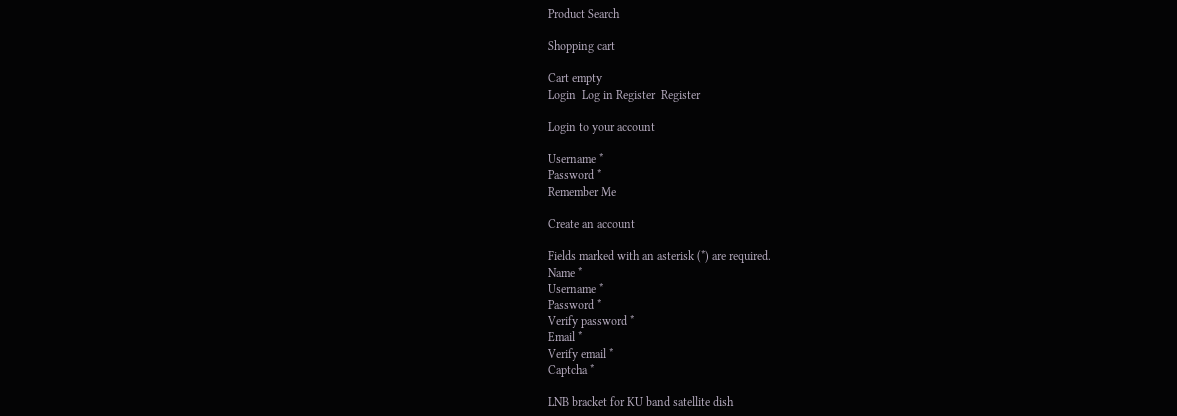Product Search

Shopping cart

Cart empty
Login  Log in Register  Register

Login to your account

Username *
Password *
Remember Me

Create an account

Fields marked with an asterisk (*) are required.
Name *
Username *
Password *
Verify password *
Email *
Verify email *
Captcha *

LNB bracket for KU band satellite dish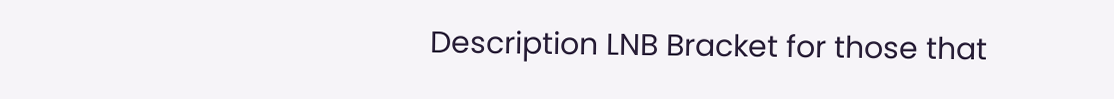Description LNB Bracket for those that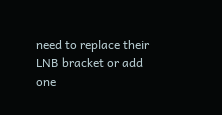need to replace their LNB bracket or add one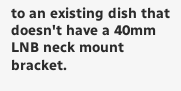to an existing dish that doesn't have a 40mm LNB neck mount bracket.